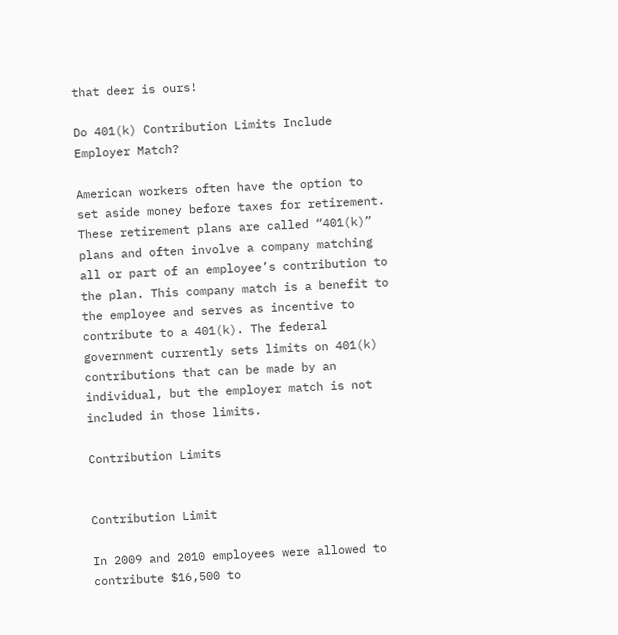that deer is ours!

Do 401(k) Contribution Limits Include Employer Match?

American workers often have the option to set aside money before taxes for retirement. These retirement plans are called “401(k)” plans and often involve a company matching all or part of an employee’s contribution to the plan. This company match is a benefit to the employee and serves as incentive to contribute to a 401(k). The federal government currently sets limits on 401(k) contributions that can be made by an individual, but the employer match is not included in those limits.

Contribution Limits


Contribution Limit

In 2009 and 2010 employees were allowed to contribute $16,500 to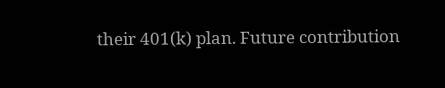their 401(k) plan. Future contribution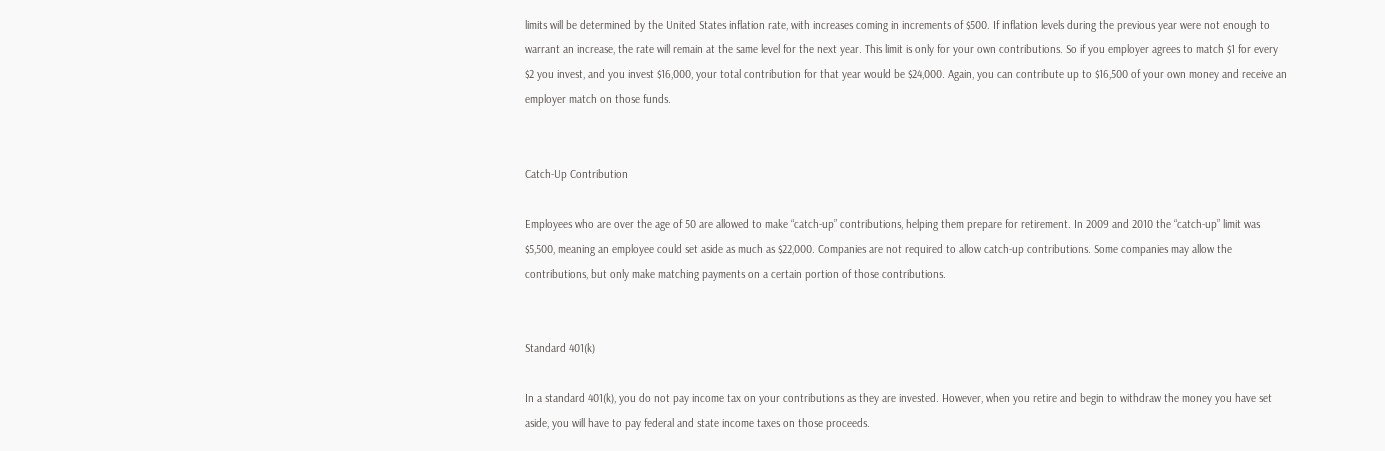limits will be determined by the United States inflation rate, with increases coming in increments of $500. If inflation levels during the previous year were not enough to warrant an increase, the rate will remain at the same level for the next year. This limit is only for your own contributions. So if you employer agrees to match $1 for every $2 you invest, and you invest $16,000, your total contribution for that year would be $24,000. Again, you can contribute up to $16,500 of your own money and receive an employer match on those funds.


Catch-Up Contribution

Employees who are over the age of 50 are allowed to make “catch-up” contributions, helping them prepare for retirement. In 2009 and 2010 the “catch-up” limit was $5,500, meaning an employee could set aside as much as $22,000. Companies are not required to allow catch-up contributions. Some companies may allow the contributions, but only make matching payments on a certain portion of those contributions.


Standard 401(k)

In a standard 401(k), you do not pay income tax on your contributions as they are invested. However, when you retire and begin to withdraw the money you have set aside, you will have to pay federal and state income taxes on those proceeds.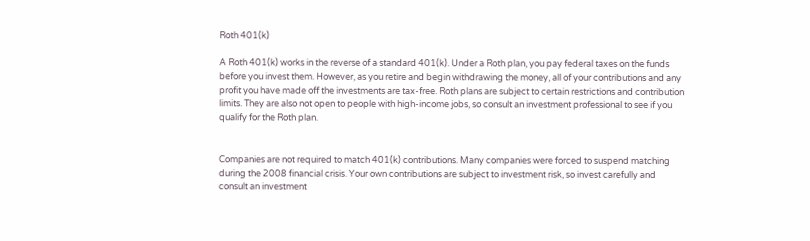Roth 401(k)

A Roth 401(k) works in the reverse of a standard 401(k). Under a Roth plan, you pay federal taxes on the funds before you invest them. However, as you retire and begin withdrawing the money, all of your contributions and any profit you have made off the investments are tax-free. Roth plans are subject to certain restrictions and contribution limits. They are also not open to people with high-income jobs, so consult an investment professional to see if you qualify for the Roth plan.


Companies are not required to match 401(k) contributions. Many companies were forced to suspend matching during the 2008 financial crisis. Your own contributions are subject to investment risk, so invest carefully and consult an investment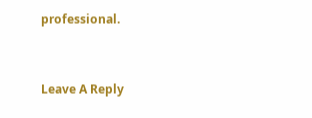professional.


Leave A Reply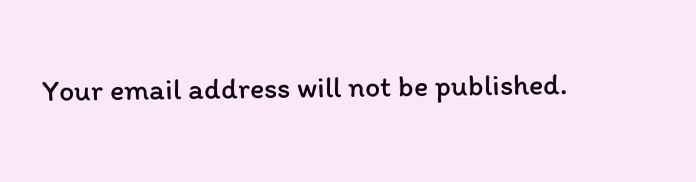Your email address will not be published.